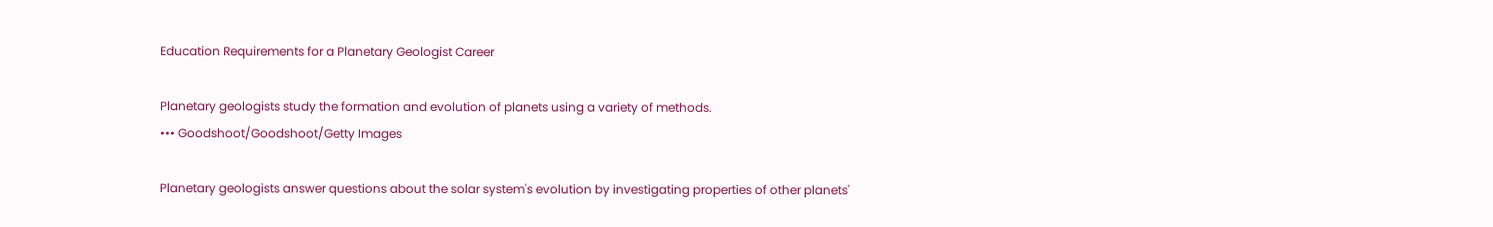Education Requirements for a Planetary Geologist Career

Planetary geologists study the formation and evolution of planets using a variety of methods.
••• Goodshoot/Goodshoot/Getty Images

Planetary geologists answer questions about the solar system's evolution by investigating properties of other planets'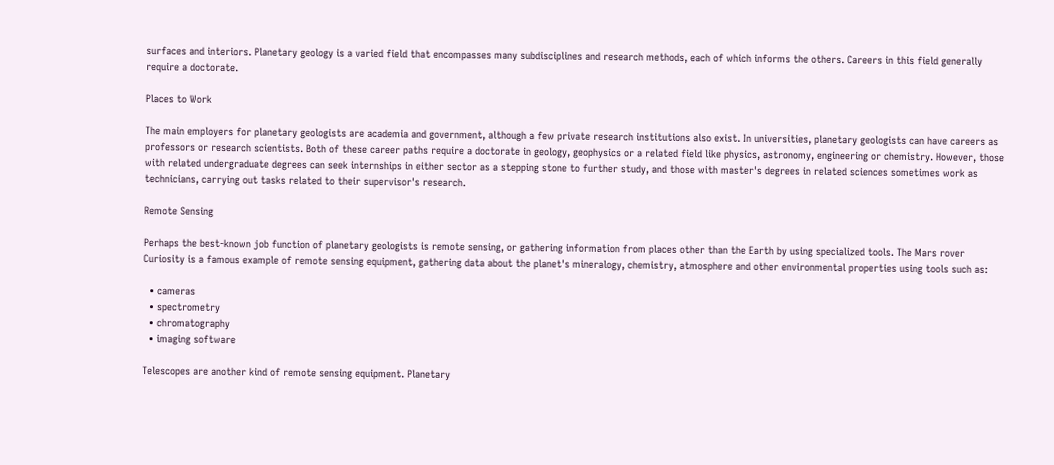surfaces and interiors. Planetary geology is a varied field that encompasses many subdisciplines and research methods, each of which informs the others. Careers in this field generally require a doctorate.

Places to Work

The main employers for planetary geologists are academia and government, although a few private research institutions also exist. In universities, planetary geologists can have careers as professors or research scientists. Both of these career paths require a doctorate in geology, geophysics or a related field like physics, astronomy, engineering or chemistry. However, those with related undergraduate degrees can seek internships in either sector as a stepping stone to further study, and those with master's degrees in related sciences sometimes work as technicians, carrying out tasks related to their supervisor's research.

Remote Sensing

Perhaps the best-known job function of planetary geologists is remote sensing, or gathering information from places other than the Earth by using specialized tools. The Mars rover Curiosity is a famous example of remote sensing equipment, gathering data about the planet's mineralogy, chemistry, atmosphere and other environmental properties using tools such as:

  • cameras
  • spectrometry
  • chromatography
  • imaging software

Telescopes are another kind of remote sensing equipment. Planetary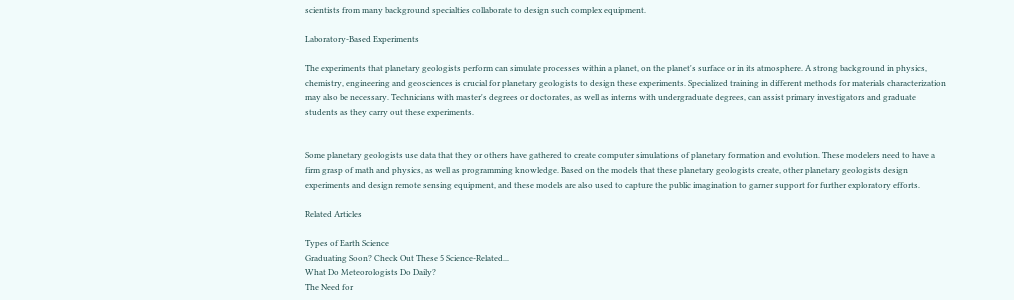scientists from many background specialties collaborate to design such complex equipment.

Laboratory-Based Experiments

The experiments that planetary geologists perform can simulate processes within a planet, on the planet's surface or in its atmosphere. A strong background in physics, chemistry, engineering and geosciences is crucial for planetary geologists to design these experiments. Specialized training in different methods for materials characterization may also be necessary. Technicians with master's degrees or doctorates, as well as interns with undergraduate degrees, can assist primary investigators and graduate students as they carry out these experiments.


Some planetary geologists use data that they or others have gathered to create computer simulations of planetary formation and evolution. These modelers need to have a firm grasp of math and physics, as well as programming knowledge. Based on the models that these planetary geologists create, other planetary geologists design experiments and design remote sensing equipment, and these models are also used to capture the public imagination to garner support for further exploratory efforts.

Related Articles

Types of Earth Science
Graduating Soon? Check Out These 5 Science-Related...
What Do Meteorologists Do Daily?
The Need for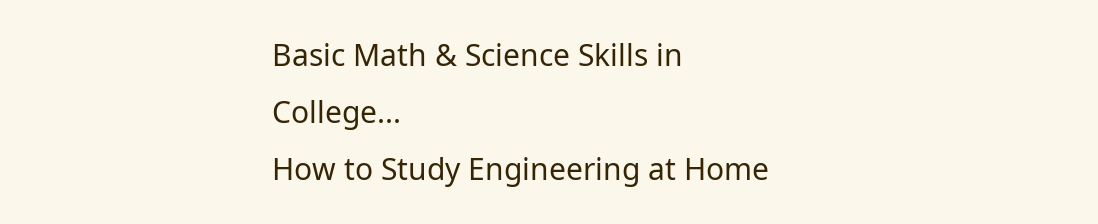Basic Math & Science Skills in College...
How to Study Engineering at Home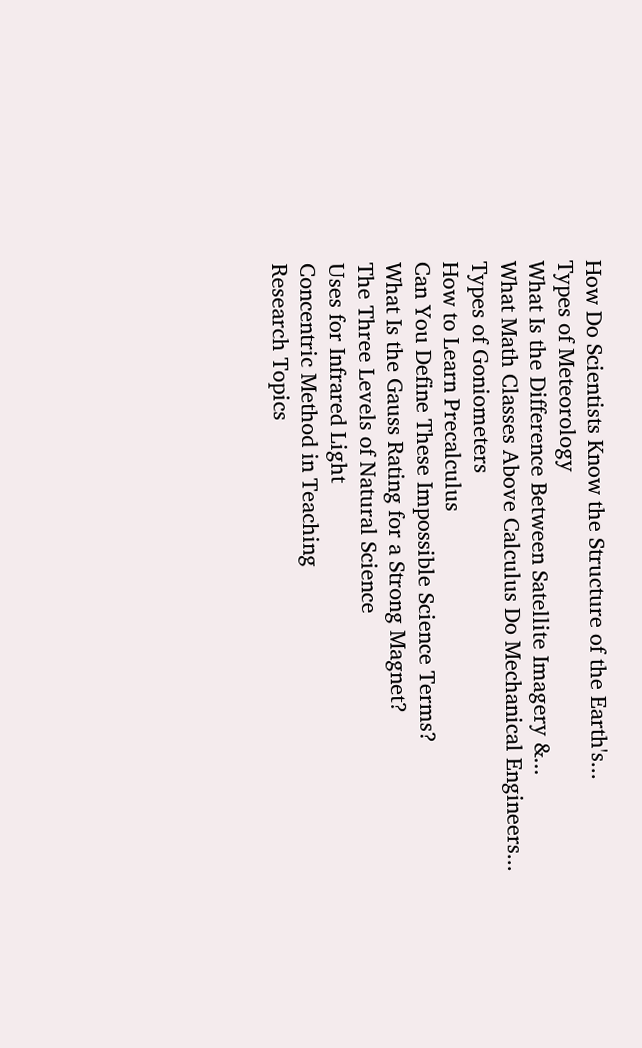How Do Scientists Know the Structure of the Earth's...
Types of Meteorology
What Is the Difference Between Satellite Imagery &...
What Math Classes Above Calculus Do Mechanical Engineers...
Types of Goniometers
How to Learn Precalculus
Can You Define These Impossible Science Terms?
What Is the Gauss Rating for a Strong Magnet?
The Three Levels of Natural Science
Uses for Infrared Light
Concentric Method in Teaching
Research Topics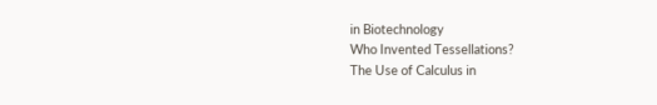in Biotechnology
Who Invented Tessellations?
The Use of Calculus in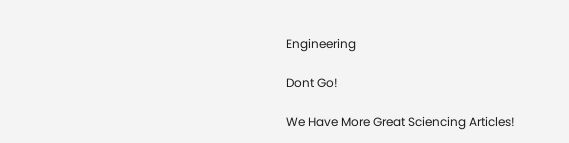Engineering

Dont Go!

We Have More Great Sciencing Articles!